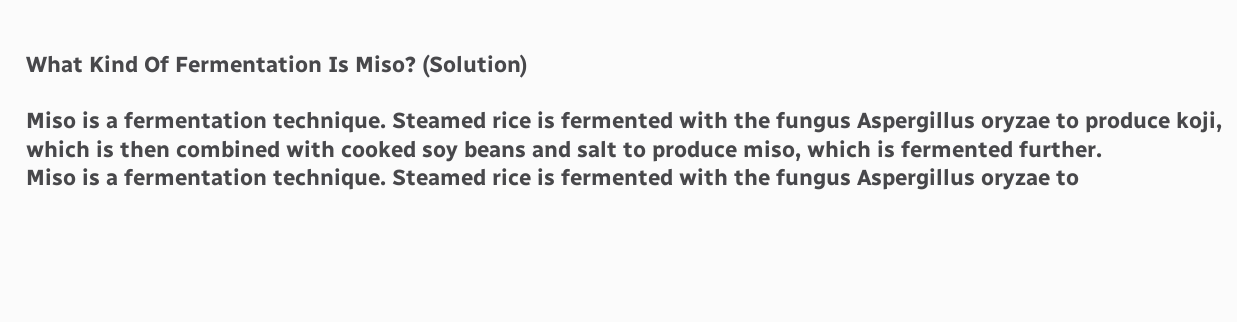What Kind Of Fermentation Is Miso? (Solution)

Miso is a fermentation technique. Steamed rice is fermented with the fungus Aspergillus oryzae to produce koji, which is then combined with cooked soy beans and salt to produce miso, which is fermented further.
Miso is a fermentation technique. Steamed rice is fermented with the fungus Aspergillus oryzae to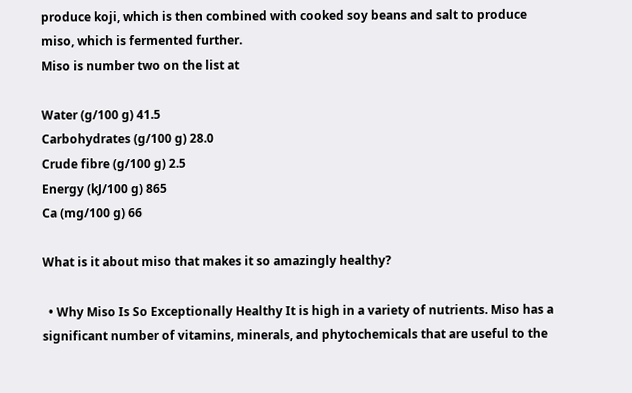produce koji, which is then combined with cooked soy beans and salt to produce miso, which is fermented further.
Miso is number two on the list at

Water (g/100 g) 41.5
Carbohydrates (g/100 g) 28.0
Crude fibre (g/100 g) 2.5
Energy (kJ/100 g) 865
Ca (mg/100 g) 66

What is it about miso that makes it so amazingly healthy?

  • Why Miso Is So Exceptionally Healthy It is high in a variety of nutrients. Miso has a significant number of vitamins, minerals, and phytochemicals that are useful to the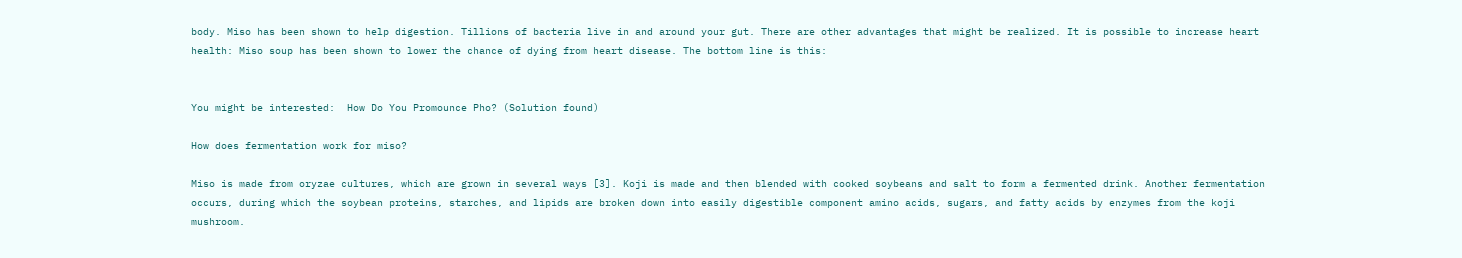body. Miso has been shown to help digestion. Tillions of bacteria live in and around your gut. There are other advantages that might be realized. It is possible to increase heart health: Miso soup has been shown to lower the chance of dying from heart disease. The bottom line is this:


You might be interested:  How Do You Promounce Pho? (Solution found)

How does fermentation work for miso?

Miso is made from oryzae cultures, which are grown in several ways [3]. Koji is made and then blended with cooked soybeans and salt to form a fermented drink. Another fermentation occurs, during which the soybean proteins, starches, and lipids are broken down into easily digestible component amino acids, sugars, and fatty acids by enzymes from the koji mushroom.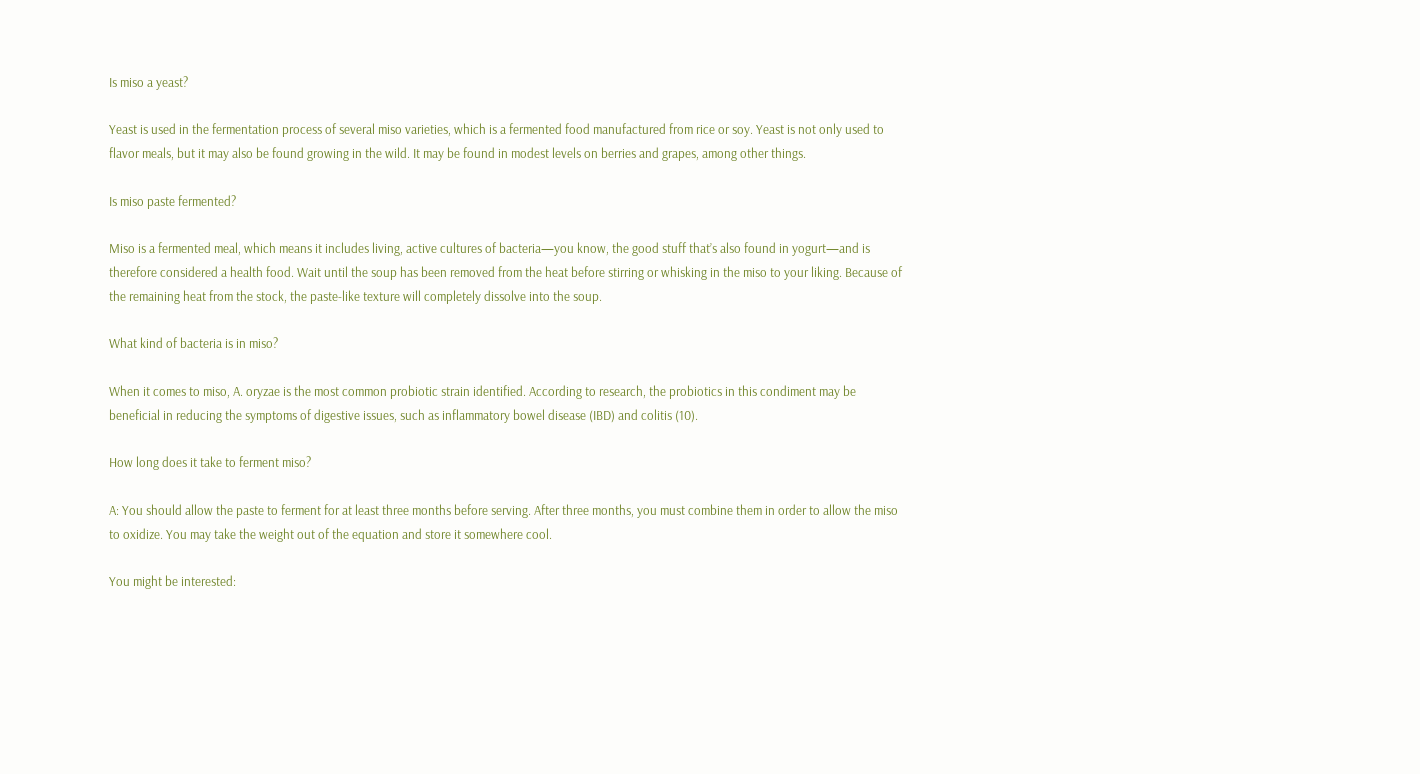Is miso a yeast?

Yeast is used in the fermentation process of several miso varieties, which is a fermented food manufactured from rice or soy. Yeast is not only used to flavor meals, but it may also be found growing in the wild. It may be found in modest levels on berries and grapes, among other things.

Is miso paste fermented?

Miso is a fermented meal, which means it includes living, active cultures of bacteria—you know, the good stuff that’s also found in yogurt—and is therefore considered a health food. Wait until the soup has been removed from the heat before stirring or whisking in the miso to your liking. Because of the remaining heat from the stock, the paste-like texture will completely dissolve into the soup.

What kind of bacteria is in miso?

When it comes to miso, A. oryzae is the most common probiotic strain identified. According to research, the probiotics in this condiment may be beneficial in reducing the symptoms of digestive issues, such as inflammatory bowel disease (IBD) and colitis (10).

How long does it take to ferment miso?

A: You should allow the paste to ferment for at least three months before serving. After three months, you must combine them in order to allow the miso to oxidize. You may take the weight out of the equation and store it somewhere cool.

You might be interested: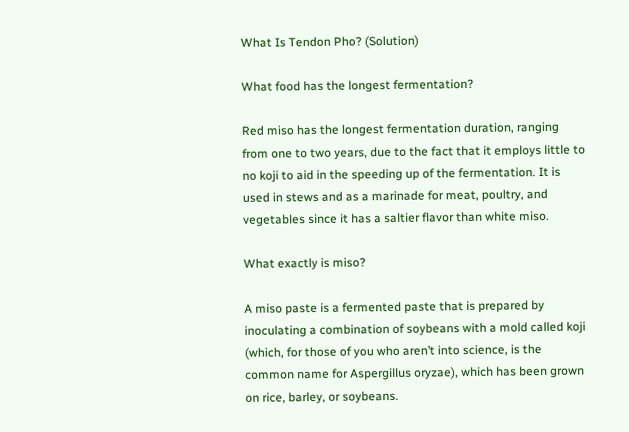What Is Tendon Pho? (Solution)

What food has the longest fermentation?

Red miso has the longest fermentation duration, ranging from one to two years, due to the fact that it employs little to no koji to aid in the speeding up of the fermentation. It is used in stews and as a marinade for meat, poultry, and vegetables since it has a saltier flavor than white miso.

What exactly is miso?

A miso paste is a fermented paste that is prepared by inoculating a combination of soybeans with a mold called koji (which, for those of you who aren’t into science, is the common name for Aspergillus oryzae), which has been grown on rice, barley, or soybeans.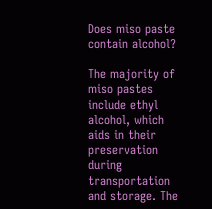Does miso paste contain alcohol?

The majority of miso pastes include ethyl alcohol, which aids in their preservation during transportation and storage. The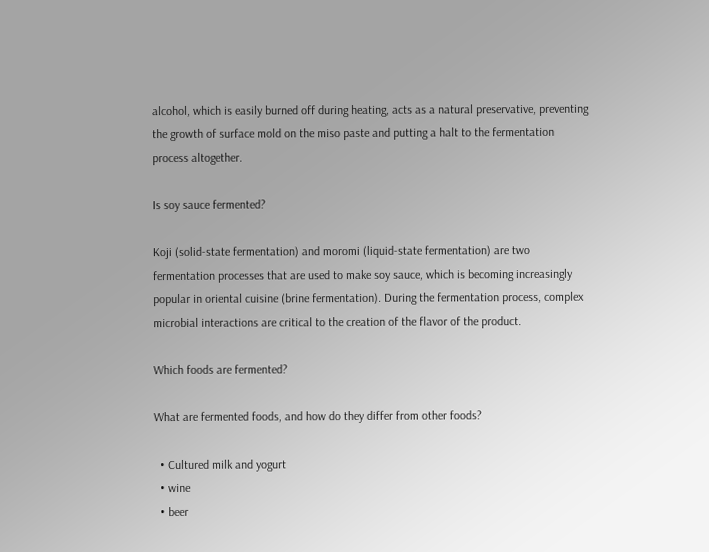alcohol, which is easily burned off during heating, acts as a natural preservative, preventing the growth of surface mold on the miso paste and putting a halt to the fermentation process altogether.

Is soy sauce fermented?

Koji (solid-state fermentation) and moromi (liquid-state fermentation) are two fermentation processes that are used to make soy sauce, which is becoming increasingly popular in oriental cuisine (brine fermentation). During the fermentation process, complex microbial interactions are critical to the creation of the flavor of the product.

Which foods are fermented?

What are fermented foods, and how do they differ from other foods?

  • Cultured milk and yogurt
  • wine
  • beer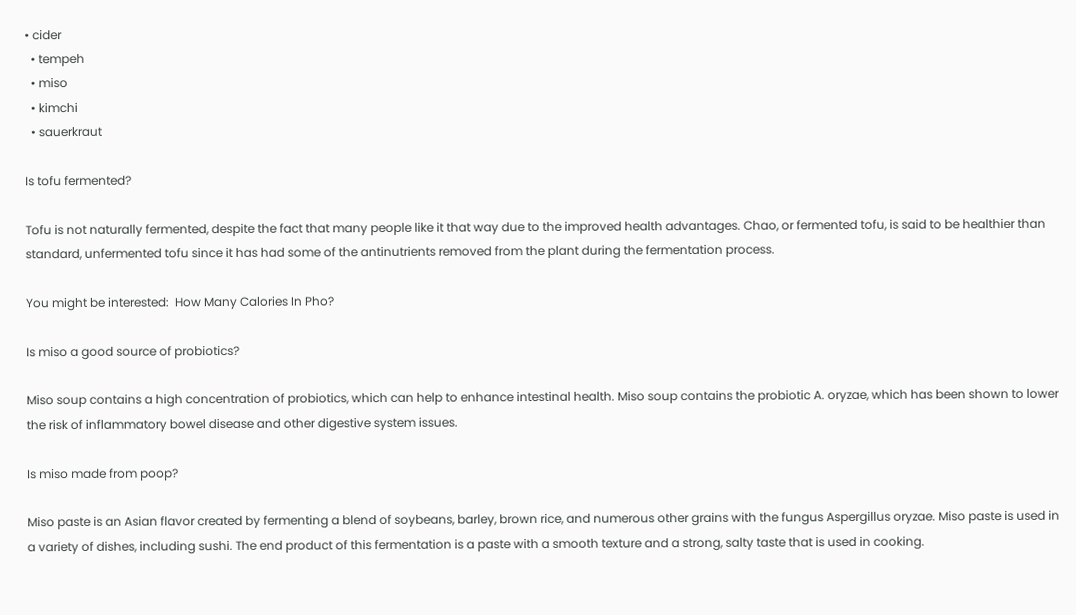• cider
  • tempeh
  • miso
  • kimchi
  • sauerkraut

Is tofu fermented?

Tofu is not naturally fermented, despite the fact that many people like it that way due to the improved health advantages. Chao, or fermented tofu, is said to be healthier than standard, unfermented tofu since it has had some of the antinutrients removed from the plant during the fermentation process.

You might be interested:  How Many Calories In Pho?

Is miso a good source of probiotics?

Miso soup contains a high concentration of probiotics, which can help to enhance intestinal health. Miso soup contains the probiotic A. oryzae, which has been shown to lower the risk of inflammatory bowel disease and other digestive system issues.

Is miso made from poop?

Miso paste is an Asian flavor created by fermenting a blend of soybeans, barley, brown rice, and numerous other grains with the fungus Aspergillus oryzae. Miso paste is used in a variety of dishes, including sushi. The end product of this fermentation is a paste with a smooth texture and a strong, salty taste that is used in cooking.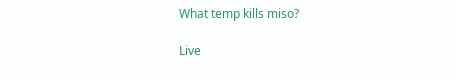What temp kills miso?

Live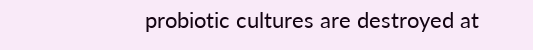probiotic cultures are destroyed at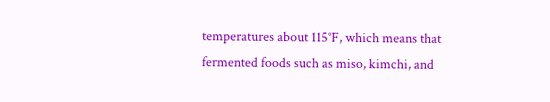temperatures about 115°F, which means that fermented foods such as miso, kimchi, and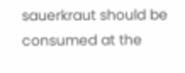sauerkraut should be consumed at the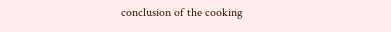conclusion of the cooking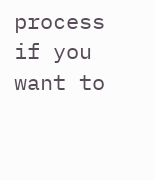process if you want to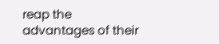reap the advantages of their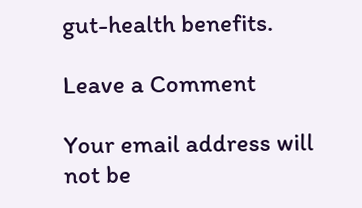gut-health benefits.

Leave a Comment

Your email address will not be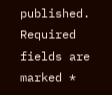published. Required fields are marked *